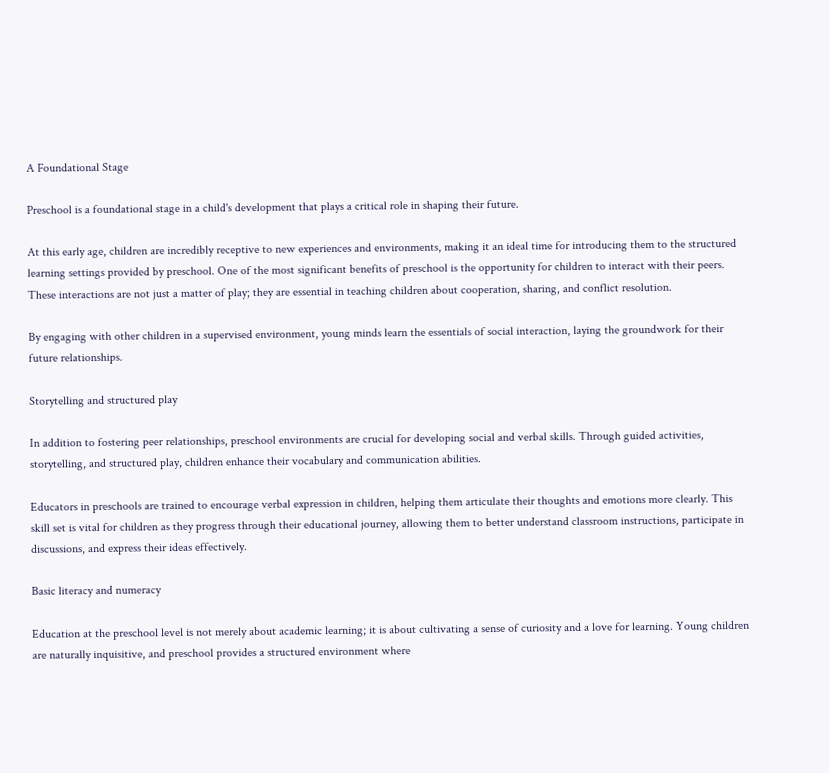A Foundational Stage

Preschool is a foundational stage in a child's development that plays a critical role in shaping their future.

At this early age, children are incredibly receptive to new experiences and environments, making it an ideal time for introducing them to the structured learning settings provided by preschool. One of the most significant benefits of preschool is the opportunity for children to interact with their peers. These interactions are not just a matter of play; they are essential in teaching children about cooperation, sharing, and conflict resolution.

By engaging with other children in a supervised environment, young minds learn the essentials of social interaction, laying the groundwork for their future relationships.

Storytelling and structured play

In addition to fostering peer relationships, preschool environments are crucial for developing social and verbal skills. Through guided activities, storytelling, and structured play, children enhance their vocabulary and communication abilities.

Educators in preschools are trained to encourage verbal expression in children, helping them articulate their thoughts and emotions more clearly. This skill set is vital for children as they progress through their educational journey, allowing them to better understand classroom instructions, participate in discussions, and express their ideas effectively.

Basic literacy and numeracy

Education at the preschool level is not merely about academic learning; it is about cultivating a sense of curiosity and a love for learning. Young children are naturally inquisitive, and preschool provides a structured environment where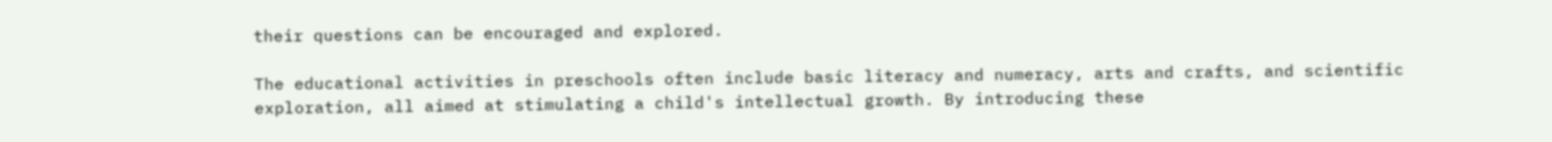their questions can be encouraged and explored.

The educational activities in preschools often include basic literacy and numeracy, arts and crafts, and scientific exploration, all aimed at stimulating a child's intellectual growth. By introducing these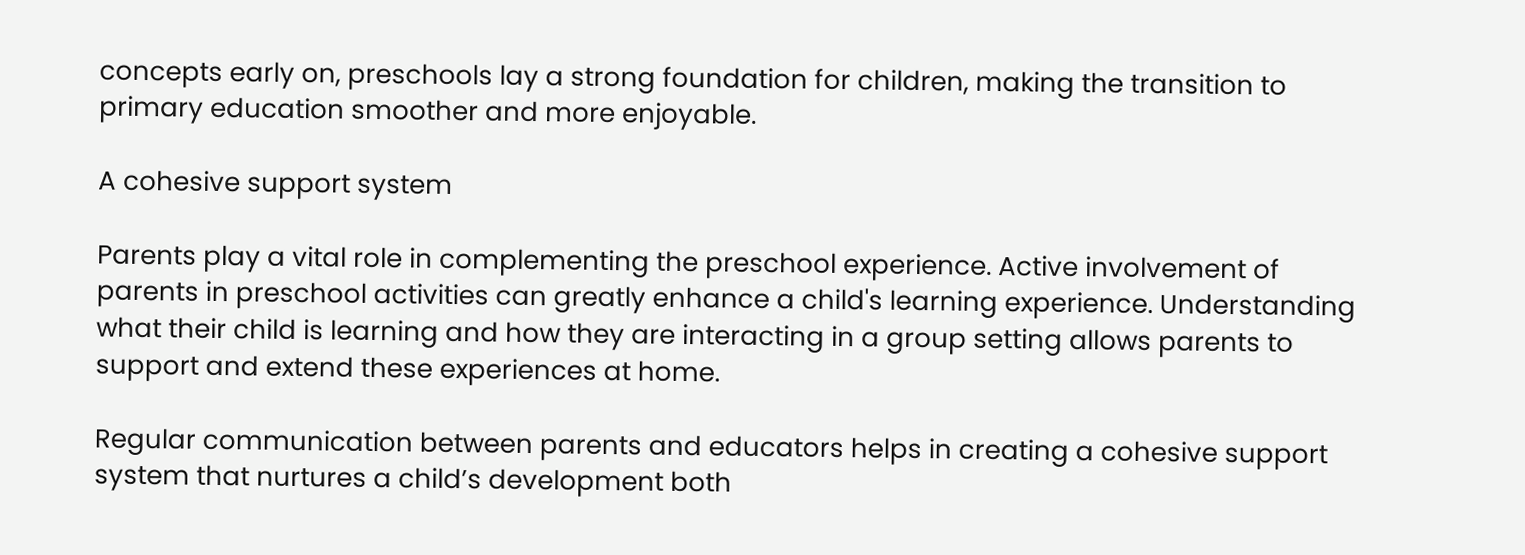concepts early on, preschools lay a strong foundation for children, making the transition to primary education smoother and more enjoyable.

A cohesive support system

Parents play a vital role in complementing the preschool experience. Active involvement of parents in preschool activities can greatly enhance a child's learning experience. Understanding what their child is learning and how they are interacting in a group setting allows parents to support and extend these experiences at home.

Regular communication between parents and educators helps in creating a cohesive support system that nurtures a child’s development both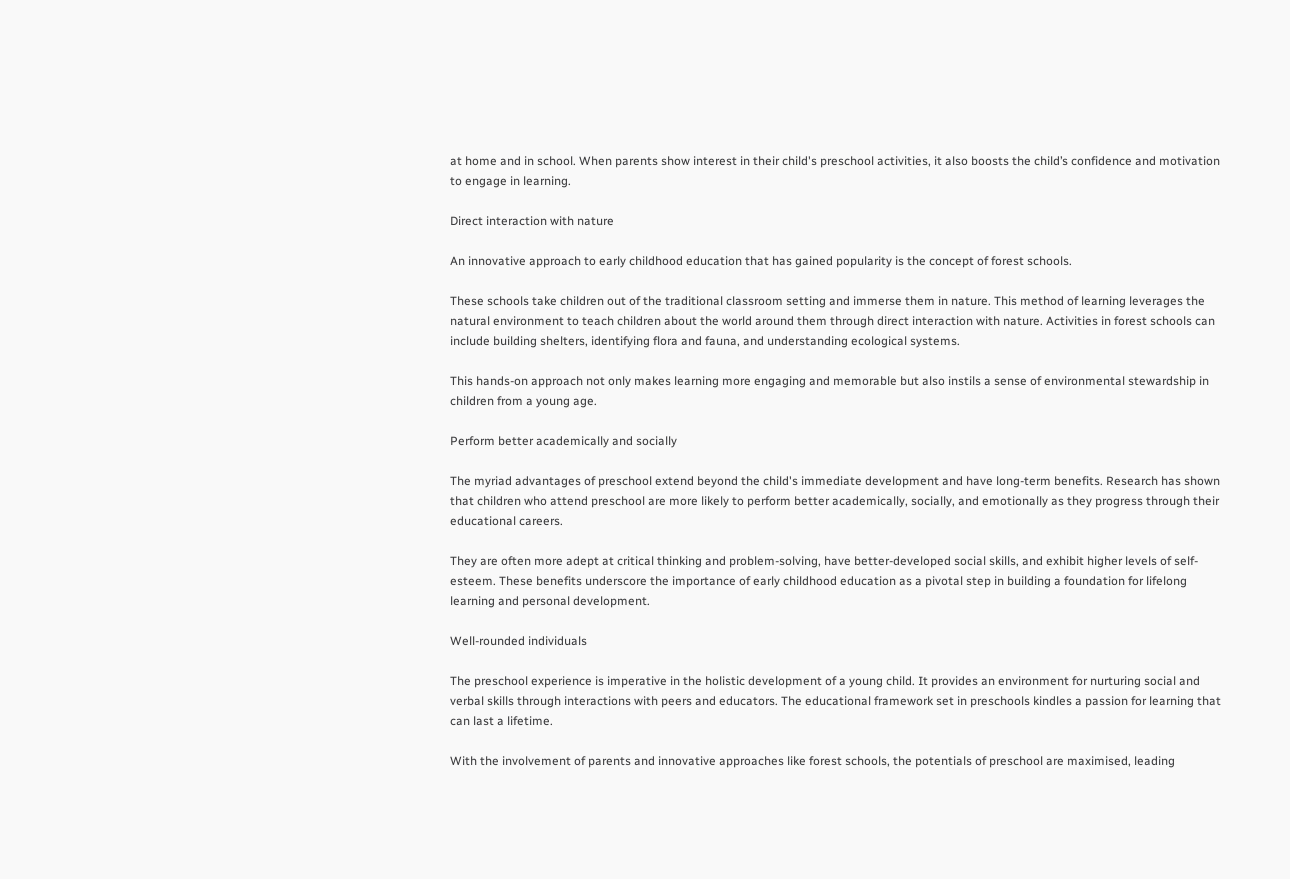at home and in school. When parents show interest in their child's preschool activities, it also boosts the child’s confidence and motivation to engage in learning.

Direct interaction with nature

An innovative approach to early childhood education that has gained popularity is the concept of forest schools.

These schools take children out of the traditional classroom setting and immerse them in nature. This method of learning leverages the natural environment to teach children about the world around them through direct interaction with nature. Activities in forest schools can include building shelters, identifying flora and fauna, and understanding ecological systems.

This hands-on approach not only makes learning more engaging and memorable but also instils a sense of environmental stewardship in children from a young age.

Perform better academically and socially

The myriad advantages of preschool extend beyond the child's immediate development and have long-term benefits. Research has shown that children who attend preschool are more likely to perform better academically, socially, and emotionally as they progress through their educational careers.

They are often more adept at critical thinking and problem-solving, have better-developed social skills, and exhibit higher levels of self-esteem. These benefits underscore the importance of early childhood education as a pivotal step in building a foundation for lifelong learning and personal development.

Well-rounded individuals

The preschool experience is imperative in the holistic development of a young child. It provides an environment for nurturing social and verbal skills through interactions with peers and educators. The educational framework set in preschools kindles a passion for learning that can last a lifetime.

With the involvement of parents and innovative approaches like forest schools, the potentials of preschool are maximised, leading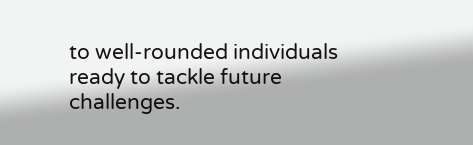to well-rounded individuals ready to tackle future challenges.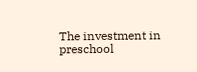The investment in preschool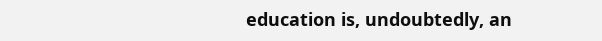education is, undoubtedly, an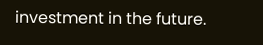investment in the future.